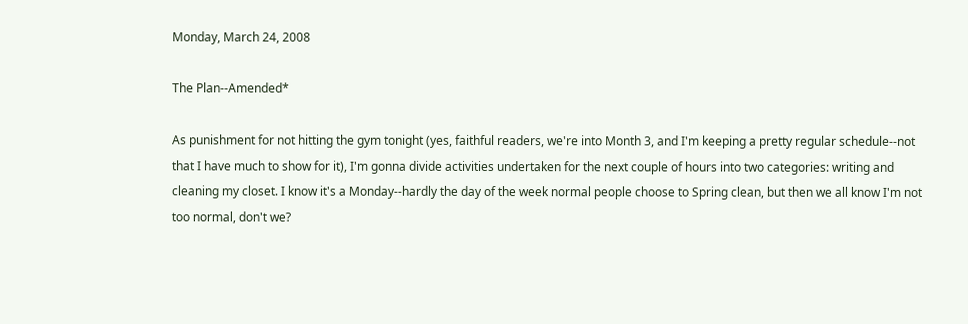Monday, March 24, 2008

The Plan--Amended*

As punishment for not hitting the gym tonight (yes, faithful readers, we're into Month 3, and I'm keeping a pretty regular schedule--not that I have much to show for it), I'm gonna divide activities undertaken for the next couple of hours into two categories: writing and cleaning my closet. I know it's a Monday--hardly the day of the week normal people choose to Spring clean, but then we all know I'm not too normal, don't we?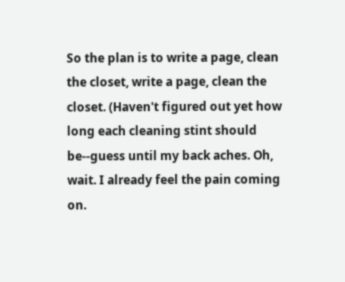So the plan is to write a page, clean the closet, write a page, clean the closet. (Haven't figured out yet how long each cleaning stint should be--guess until my back aches. Oh, wait. I already feel the pain coming on.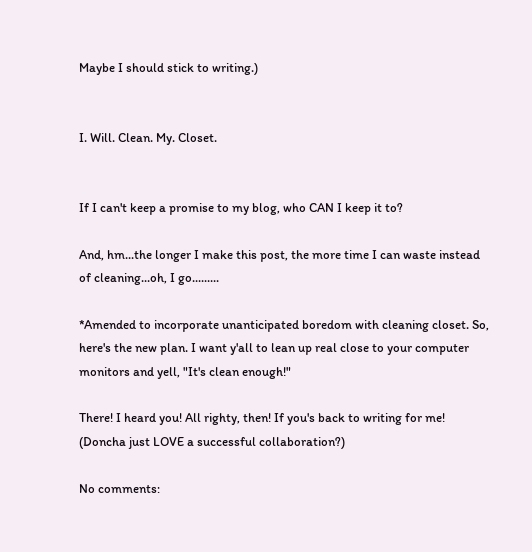Maybe I should stick to writing.)


I. Will. Clean. My. Closet.


If I can't keep a promise to my blog, who CAN I keep it to?

And, hm...the longer I make this post, the more time I can waste instead of cleaning...oh, I go.........

*Amended to incorporate unanticipated boredom with cleaning closet. So, here's the new plan. I want y'all to lean up real close to your computer monitors and yell, "It's clean enough!"

There! I heard you! All righty, then! If you's back to writing for me! (Doncha just LOVE a successful collaboration?)

No comments: